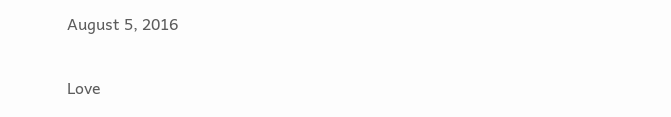August 5, 2016

Love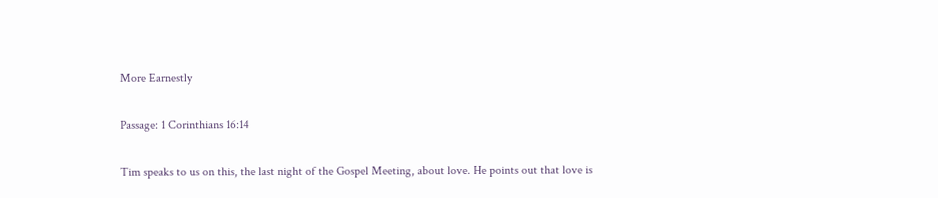More Earnestly

Passage: 1 Corinthians 16:14

Tim speaks to us on this, the last night of the Gospel Meeting, about love. He points out that love is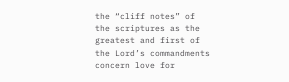the “cliff notes” of the scriptures as the greatest and first of the Lord’s commandments concern love for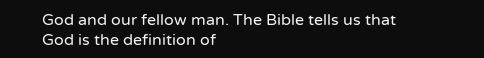God and our fellow man. The Bible tells us that God is the definition of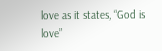love as it states, “God is love”